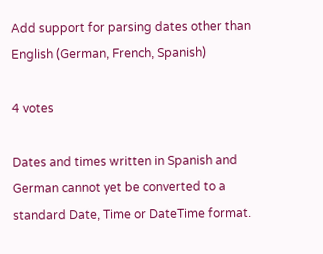Add support for parsing dates other than English (German, French, Spanish)

4 votes

Dates and times written in Spanish and German cannot yet be converted to a standard Date, Time or DateTime format.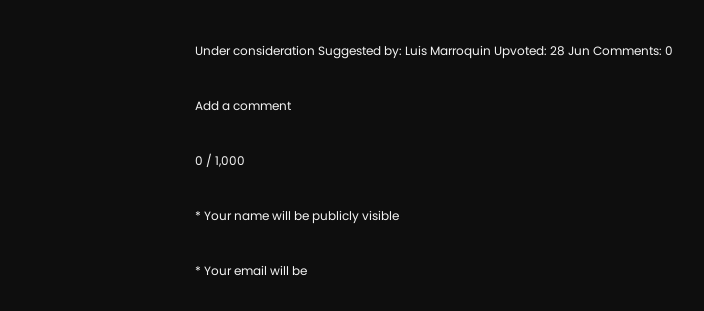Under consideration Suggested by: Luis Marroquin Upvoted: 28 Jun Comments: 0

Add a comment

0 / 1,000

* Your name will be publicly visible

* Your email will be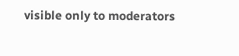visible only to moderators